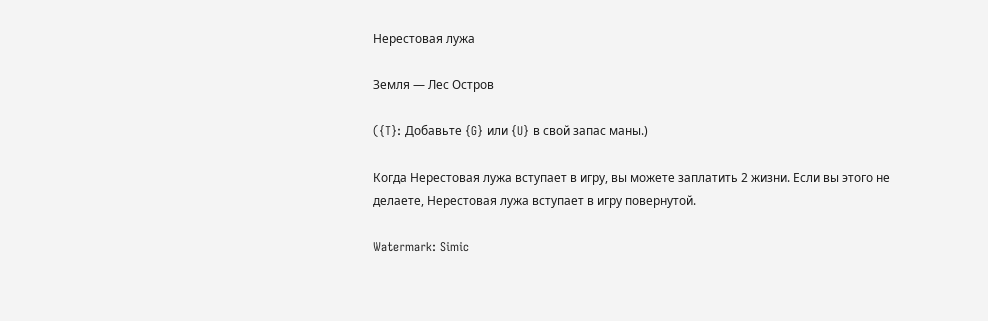Нерестовая лужа

Земля — Лес Остров

({T}: Добавьте {G} или {U} в свой запас маны.)

Когда Нерестовая лужа вступает в игру, вы можете заплатить 2 жизни. Если вы этого не делаете, Нерестовая лужа вступает в игру повернутой.

Watermark: Simic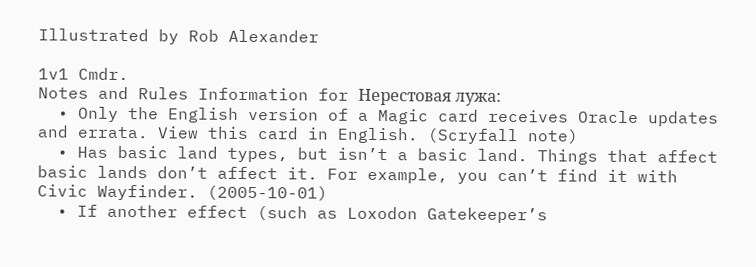Illustrated by Rob Alexander

1v1 Cmdr.
Notes and Rules Information for Нерестовая лужа:
  • Only the English version of a Magic card receives Oracle updates and errata. View this card in English. (Scryfall note)
  • Has basic land types, but isn’t a basic land. Things that affect basic lands don’t affect it. For example, you can’t find it with Civic Wayfinder. (2005-10-01)
  • If another effect (such as Loxodon Gatekeeper’s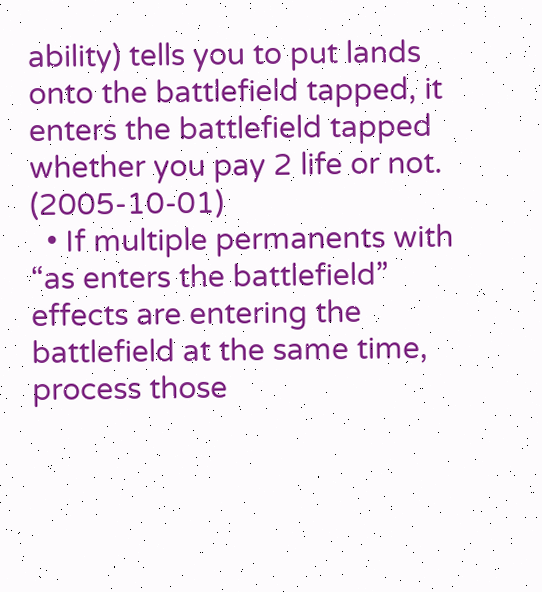ability) tells you to put lands onto the battlefield tapped, it enters the battlefield tapped whether you pay 2 life or not. (2005-10-01)
  • If multiple permanents with “as enters the battlefield” effects are entering the battlefield at the same time, process those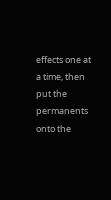effects one at a time, then put the permanents onto the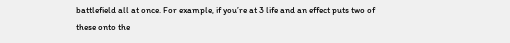battlefield all at once. For example, if you’re at 3 life and an effect puts two of these onto the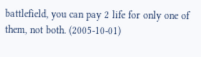battlefield, you can pay 2 life for only one of them, not both. (2005-10-01)